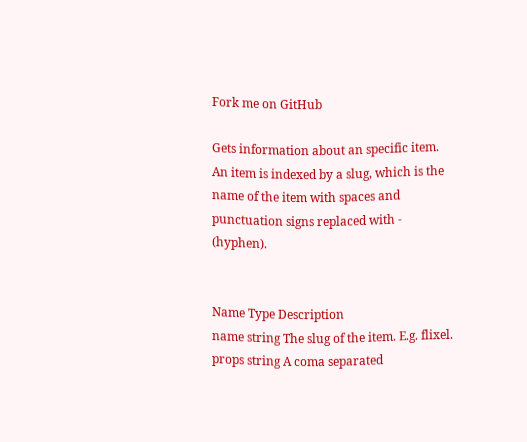Fork me on GitHub

Gets information about an specific item. An item is indexed by a slug, which is the name of the item with spaces and punctuation signs replaced with - (hyphen).


Name Type Description
name string The slug of the item. E.g. flixel.
props string A coma separated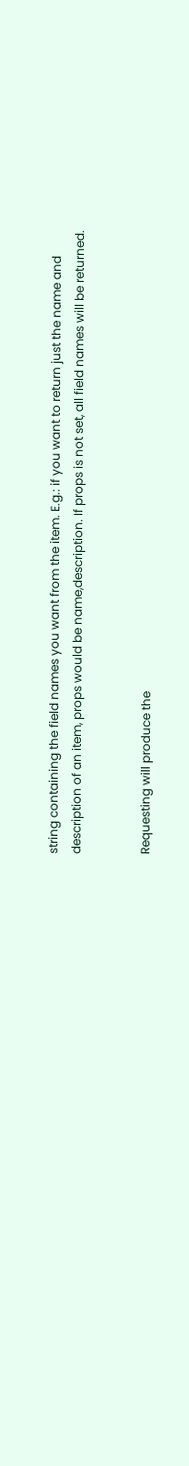string containing the field names you want from the item. E.g.: if you want to return just the name and description of an item, props would be name,description. If props is not set, all field names will be returned.


Requesting will produce the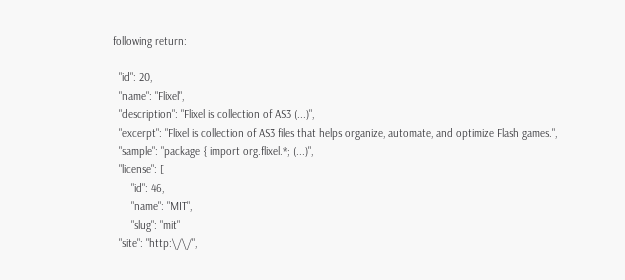following return:

  "id": 20,
  "name": "Flixel",
  "description": "Flixel is collection of AS3 (...)",
  "excerpt": "Flixel is collection of AS3 files that helps organize, automate, and optimize Flash games.",
  "sample": "package { import org.flixel.*; (...)",
  "license": [
      "id": 46,
      "name": "MIT",
      "slug": "mit"
  "site": "http:\/\/",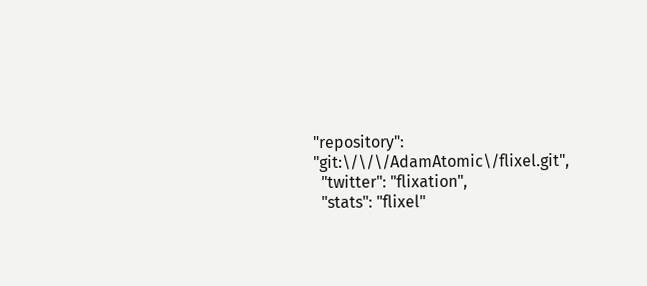"repository": "git:\/\/\/AdamAtomic\/flixel.git",
  "twitter": "flixation",
  "stats": "flixel"